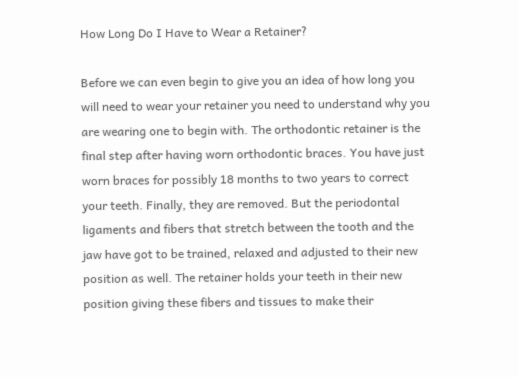How Long Do I Have to Wear a Retainer?

Before we can even begin to give you an idea of how long you will need to wear your retainer you need to understand why you are wearing one to begin with. The orthodontic retainer is the final step after having worn orthodontic braces. You have just worn braces for possibly 18 months to two years to correct your teeth. Finally, they are removed. But the periodontal ligaments and fibers that stretch between the tooth and the jaw have got to be trained, relaxed and adjusted to their new position as well. The retainer holds your teeth in their new position giving these fibers and tissues to make their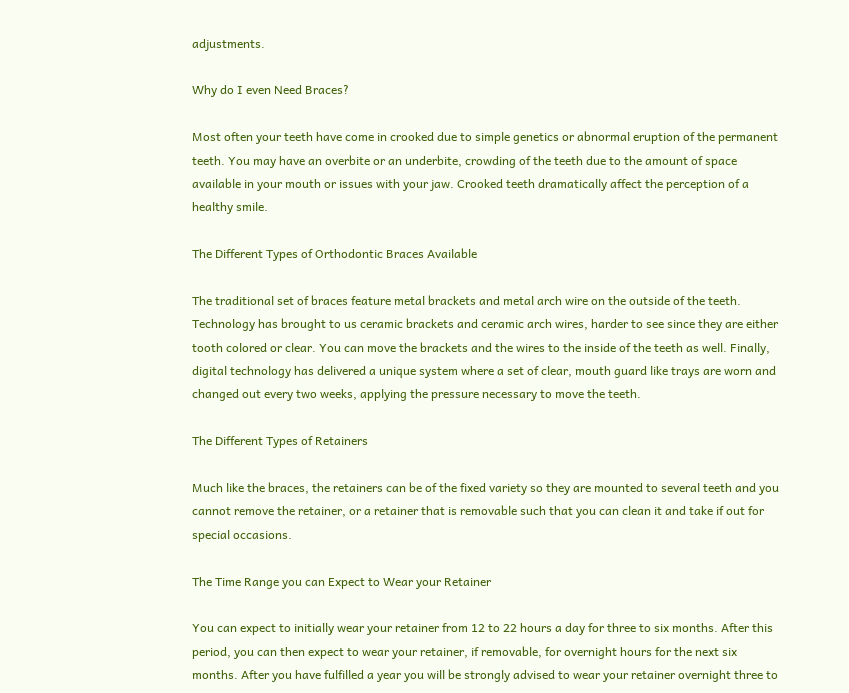adjustments.

Why do I even Need Braces?

Most often your teeth have come in crooked due to simple genetics or abnormal eruption of the permanent teeth. You may have an overbite or an underbite, crowding of the teeth due to the amount of space available in your mouth or issues with your jaw. Crooked teeth dramatically affect the perception of a healthy smile.

The Different Types of Orthodontic Braces Available

The traditional set of braces feature metal brackets and metal arch wire on the outside of the teeth. Technology has brought to us ceramic brackets and ceramic arch wires, harder to see since they are either tooth colored or clear. You can move the brackets and the wires to the inside of the teeth as well. Finally, digital technology has delivered a unique system where a set of clear, mouth guard like trays are worn and changed out every two weeks, applying the pressure necessary to move the teeth.

The Different Types of Retainers

Much like the braces, the retainers can be of the fixed variety so they are mounted to several teeth and you cannot remove the retainer, or a retainer that is removable such that you can clean it and take if out for special occasions.

The Time Range you can Expect to Wear your Retainer

You can expect to initially wear your retainer from 12 to 22 hours a day for three to six months. After this period, you can then expect to wear your retainer, if removable, for overnight hours for the next six months. After you have fulfilled a year you will be strongly advised to wear your retainer overnight three to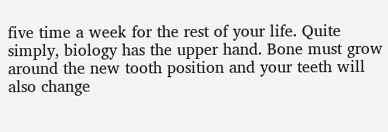five time a week for the rest of your life. Quite simply, biology has the upper hand. Bone must grow around the new tooth position and your teeth will also change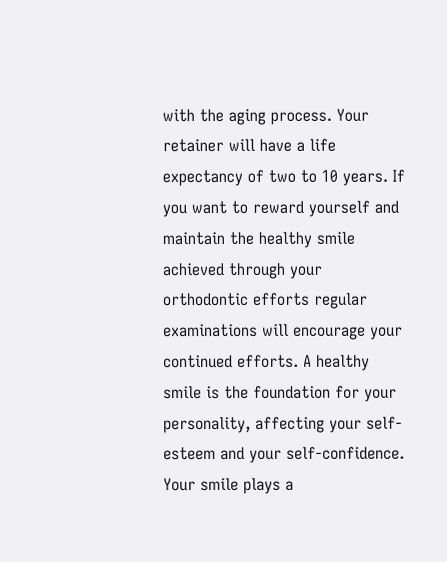with the aging process. Your retainer will have a life expectancy of two to 10 years. If you want to reward yourself and maintain the healthy smile achieved through your orthodontic efforts regular examinations will encourage your continued efforts. A healthy smile is the foundation for your personality, affecting your self-esteem and your self-confidence. Your smile plays a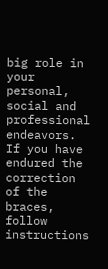big role in your personal, social and professional endeavors. If you have endured the correction of the braces, follow instructions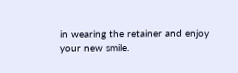in wearing the retainer and enjoy your new smile.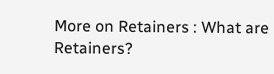More on Retainers : What are Retainers?